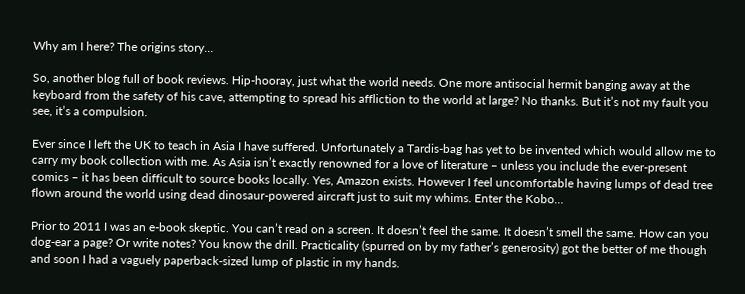Why am I here? The origins story…

So, another blog full of book reviews. Hip-hooray, just what the world needs. One more antisocial hermit banging away at the keyboard from the safety of his cave, attempting to spread his affliction to the world at large? No thanks. But it’s not my fault you see, it’s a compulsion.

Ever since I left the UK to teach in Asia I have suffered. Unfortunately a Tardis-bag has yet to be invented which would allow me to carry my book collection with me. As Asia isn’t exactly renowned for a love of literature – unless you include the ever-present comics – it has been difficult to source books locally. Yes, Amazon exists. However I feel uncomfortable having lumps of dead tree flown around the world using dead dinosaur-powered aircraft just to suit my whims. Enter the Kobo…

Prior to 2011 I was an e-book skeptic. You can’t read on a screen. It doesn’t feel the same. It doesn’t smell the same. How can you dog-ear a page? Or write notes? You know the drill. Practicality (spurred on by my father’s generosity) got the better of me though and soon I had a vaguely paperback-sized lump of plastic in my hands.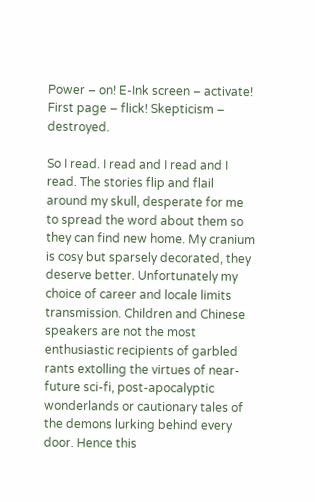Power – on! E-Ink screen – activate! First page – flick! Skepticism – destroyed.

So I read. I read and I read and I read. The stories flip and flail around my skull, desperate for me to spread the word about them so they can find new home. My cranium is cosy but sparsely decorated, they deserve better. Unfortunately my choice of career and locale limits transmission. Children and Chinese speakers are not the most enthusiastic recipients of garbled rants extolling the virtues of near-future sci-fi, post-apocalyptic wonderlands or cautionary tales of the demons lurking behind every door. Hence this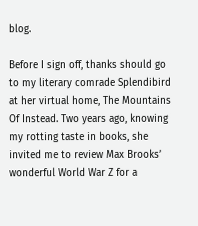blog.

Before I sign off, thanks should go to my literary comrade Splendibird at her virtual home, The Mountains Of Instead. Two years ago, knowing my rotting taste in books, she invited me to review Max Brooks’ wonderful World War Z for a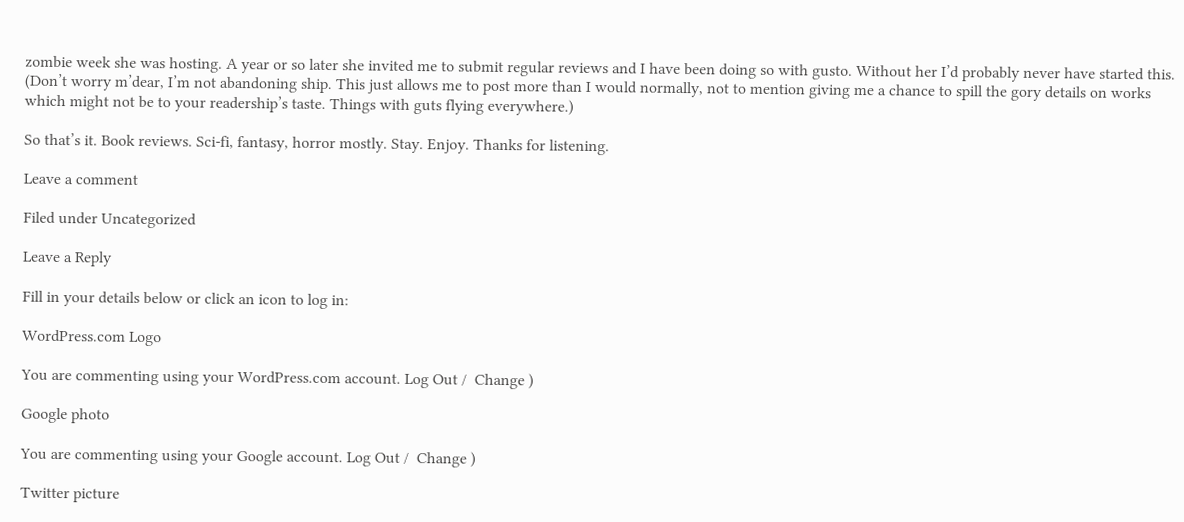zombie week she was hosting. A year or so later she invited me to submit regular reviews and I have been doing so with gusto. Without her I’d probably never have started this. (Don’t worry m’dear, I’m not abandoning ship. This just allows me to post more than I would normally, not to mention giving me a chance to spill the gory details on works which might not be to your readership’s taste. Things with guts flying everywhere.)

So that’s it. Book reviews. Sci-fi, fantasy, horror mostly. Stay. Enjoy. Thanks for listening.

Leave a comment

Filed under Uncategorized

Leave a Reply

Fill in your details below or click an icon to log in:

WordPress.com Logo

You are commenting using your WordPress.com account. Log Out /  Change )

Google photo

You are commenting using your Google account. Log Out /  Change )

Twitter picture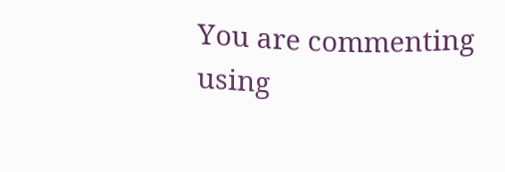You are commenting using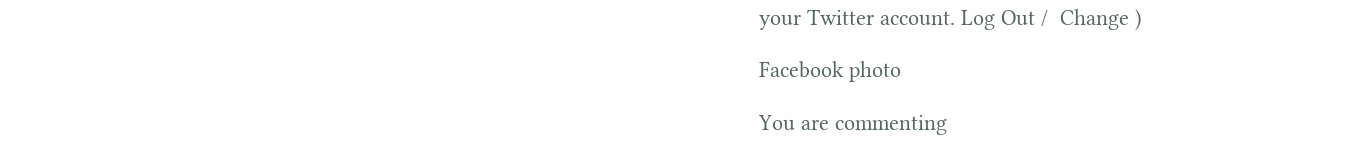your Twitter account. Log Out /  Change )

Facebook photo

You are commenting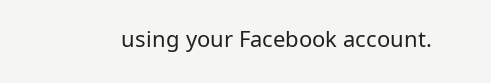using your Facebook account.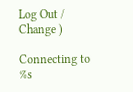Log Out /  Change )

Connecting to %s